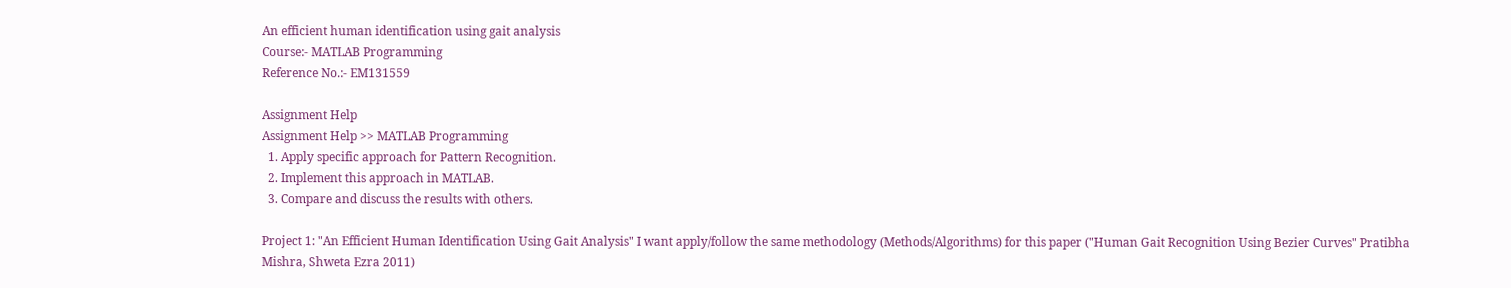An efficient human identification using gait analysis
Course:- MATLAB Programming
Reference No.:- EM131559

Assignment Help
Assignment Help >> MATLAB Programming
  1. Apply specific approach for Pattern Recognition.
  2. Implement this approach in MATLAB.
  3. Compare and discuss the results with others.

Project 1: "An Efficient Human Identification Using Gait Analysis" I want apply/follow the same methodology (Methods/Algorithms) for this paper ("Human Gait Recognition Using Bezier Curves" Pratibha Mishra, Shweta Ezra 2011)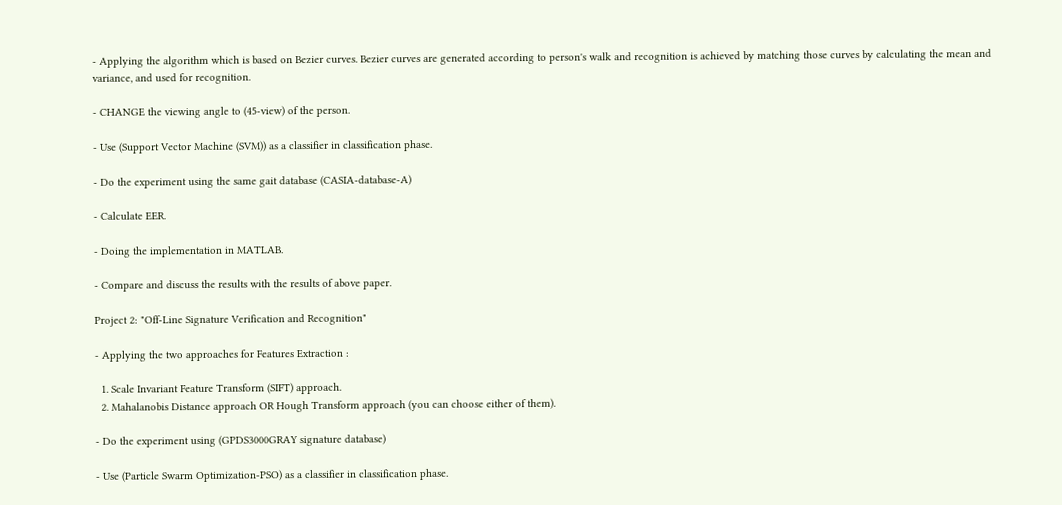- Applying the algorithm which is based on Bezier curves. Bezier curves are generated according to person's walk and recognition is achieved by matching those curves by calculating the mean and variance, and used for recognition.

- CHANGE the viewing angle to (45-view) of the person.

- Use (Support Vector Machine (SVM)) as a classifier in classification phase.

- Do the experiment using the same gait database (CASIA-database-A)

- Calculate EER.

- Doing the implementation in MATLAB.

- Compare and discuss the results with the results of above paper.

Project 2: "Off-Line Signature Verification and Recognition"

- Applying the two approaches for Features Extraction :

  1. Scale Invariant Feature Transform (SIFT) approach.
  2. Mahalanobis Distance approach OR Hough Transform approach (you can choose either of them).

- Do the experiment using (GPDS3000GRAY signature database)

- Use (Particle Swarm Optimization-PSO) as a classifier in classification phase.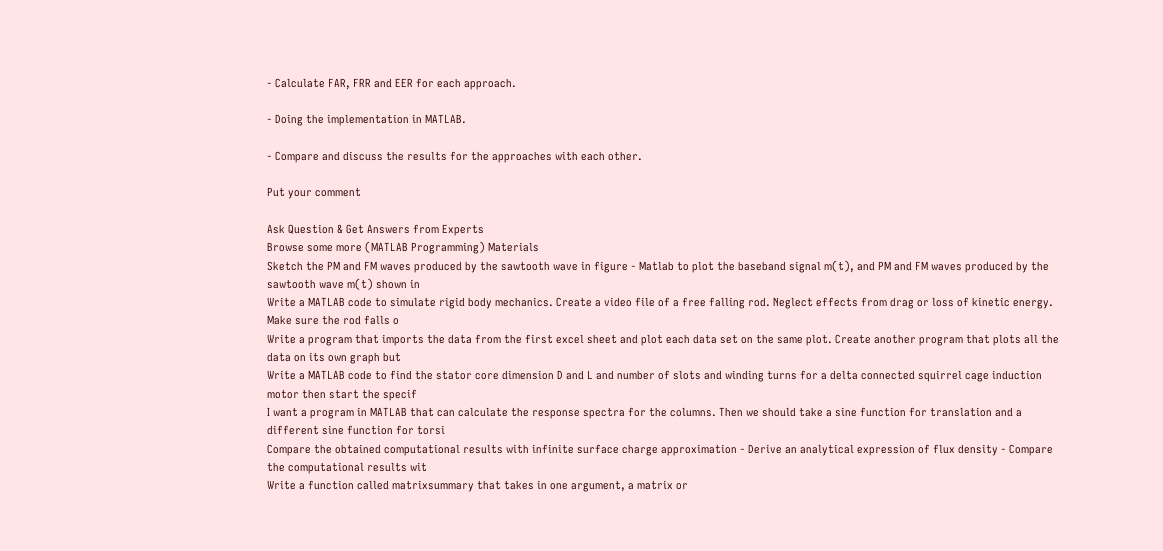- Calculate FAR, FRR and EER for each approach.

- Doing the implementation in MATLAB.

- Compare and discuss the results for the approaches with each other.

Put your comment

Ask Question & Get Answers from Experts
Browse some more (MATLAB Programming) Materials
Sketch the PM and FM waves produced by the sawtooth wave in figure - Matlab to plot the baseband signal m(t), and PM and FM waves produced by the sawtooth wave m(t) shown in
Write a MATLAB code to simulate rigid body mechanics. Create a video file of a free falling rod. Neglect effects from drag or loss of kinetic energy. Make sure the rod falls o
Write a program that imports the data from the first excel sheet and plot each data set on the same plot. Create another program that plots all the data on its own graph but
Write a MATLAB code to find the stator core dimension D and L and number of slots and winding turns for a delta connected squirrel cage induction motor then start the specif
I want a program in MATLAB that can calculate the response spectra for the columns. Then we should take a sine function for translation and a different sine function for torsi
Compare the obtained computational results with infinite surface charge approximation - Derive an analytical expression of flux density - Compare the computational results wit
Write a function called matrixsummary that takes in one argument, a matrix or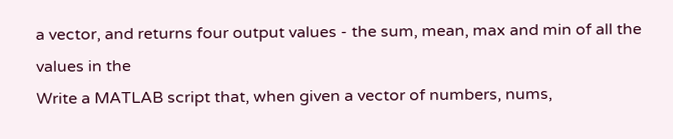a vector, and returns four output values - the sum, mean, max and min of all the values in the
Write a MATLAB script that, when given a vector of numbers, nums,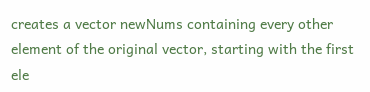creates a vector newNums containing every other element of the original vector, starting with the first ele